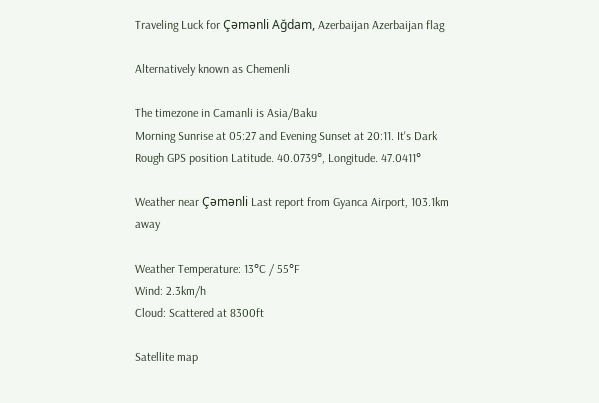Traveling Luck for Çǝmǝnli Ağdam, Azerbaijan Azerbaijan flag

Alternatively known as Chemenli

The timezone in Camanli is Asia/Baku
Morning Sunrise at 05:27 and Evening Sunset at 20:11. It's Dark
Rough GPS position Latitude. 40.0739°, Longitude. 47.0411°

Weather near Çǝmǝnli Last report from Gyanca Airport, 103.1km away

Weather Temperature: 13°C / 55°F
Wind: 2.3km/h
Cloud: Scattered at 8300ft

Satellite map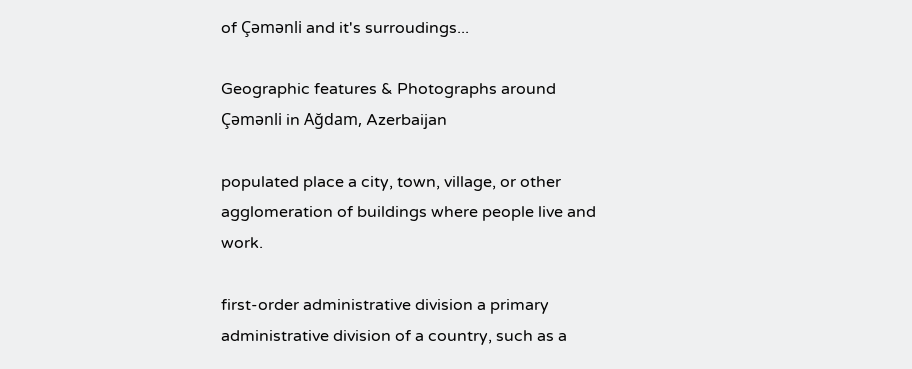of Çǝmǝnli and it's surroudings...

Geographic features & Photographs around Çǝmǝnli in Ağdam, Azerbaijan

populated place a city, town, village, or other agglomeration of buildings where people live and work.

first-order administrative division a primary administrative division of a country, such as a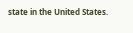state in the United States.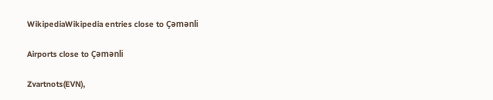WikipediaWikipedia entries close to Çǝmǝnli

Airports close to Çǝmǝnli

Zvartnots(EVN),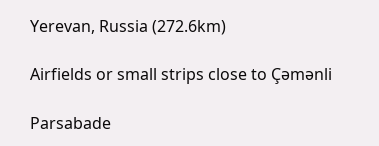Yerevan, Russia (272.6km)

Airfields or small strips close to Çǝmǝnli

Parsabade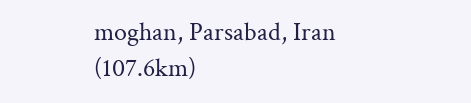moghan, Parsabad, Iran (107.6km)